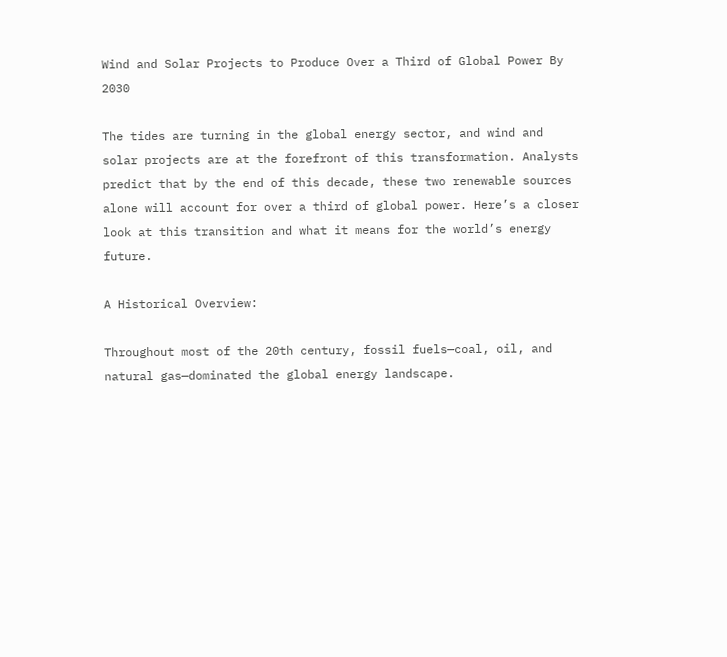Wind and Solar Projects to Produce Over a Third of Global Power By 2030

The tides are turning in the global energy sector, and wind and solar projects are at the forefront of this transformation. Analysts predict that by the end of this decade, these two renewable sources alone will account for over a third of global power. Here’s a closer look at this transition and what it means for the world’s energy future.

A Historical Overview:

Throughout most of the 20th century, fossil fuels—coal, oil, and natural gas—dominated the global energy landscape.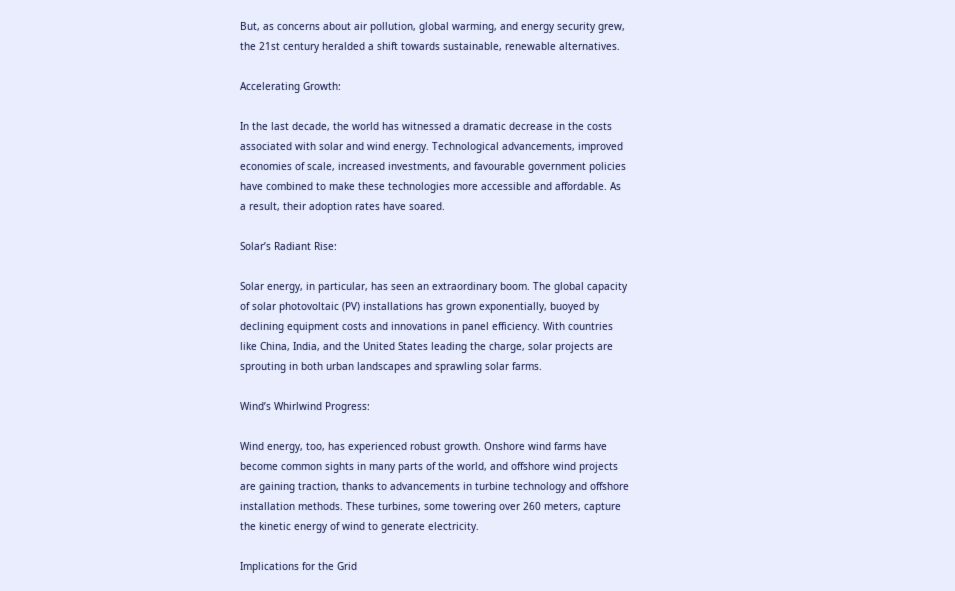But, as concerns about air pollution, global warming, and energy security grew, the 21st century heralded a shift towards sustainable, renewable alternatives.

Accelerating Growth:

In the last decade, the world has witnessed a dramatic decrease in the costs associated with solar and wind energy. Technological advancements, improved economies of scale, increased investments, and favourable government policies have combined to make these technologies more accessible and affordable. As a result, their adoption rates have soared.

Solar’s Radiant Rise:

Solar energy, in particular, has seen an extraordinary boom. The global capacity of solar photovoltaic (PV) installations has grown exponentially, buoyed by declining equipment costs and innovations in panel efficiency. With countries like China, India, and the United States leading the charge, solar projects are sprouting in both urban landscapes and sprawling solar farms.

Wind’s Whirlwind Progress:

Wind energy, too, has experienced robust growth. Onshore wind farms have become common sights in many parts of the world, and offshore wind projects are gaining traction, thanks to advancements in turbine technology and offshore installation methods. These turbines, some towering over 260 meters, capture the kinetic energy of wind to generate electricity.

Implications for the Grid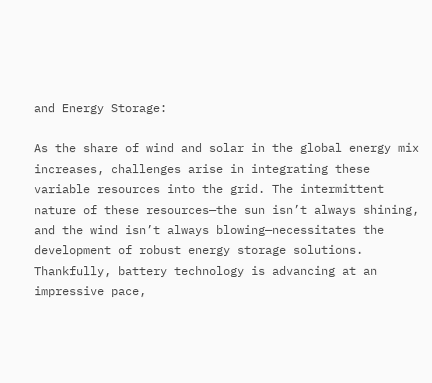and Energy Storage:

As the share of wind and solar in the global energy mix increases, challenges arise in integrating these variable resources into the grid. The intermittent nature of these resources—the sun isn’t always shining, and the wind isn’t always blowing—necessitates the development of robust energy storage solutions. Thankfully, battery technology is advancing at an impressive pace,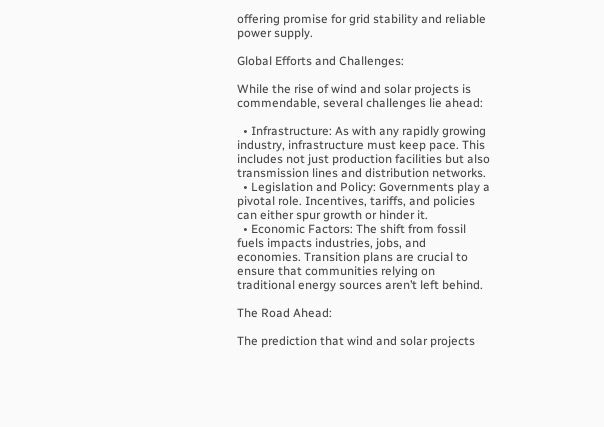offering promise for grid stability and reliable power supply.

Global Efforts and Challenges:

While the rise of wind and solar projects is commendable, several challenges lie ahead:

  • Infrastructure: As with any rapidly growing industry, infrastructure must keep pace. This includes not just production facilities but also transmission lines and distribution networks.
  • Legislation and Policy: Governments play a pivotal role. Incentives, tariffs, and policies can either spur growth or hinder it.
  • Economic Factors: The shift from fossil fuels impacts industries, jobs, and economies. Transition plans are crucial to ensure that communities relying on traditional energy sources aren’t left behind.

The Road Ahead:

The prediction that wind and solar projects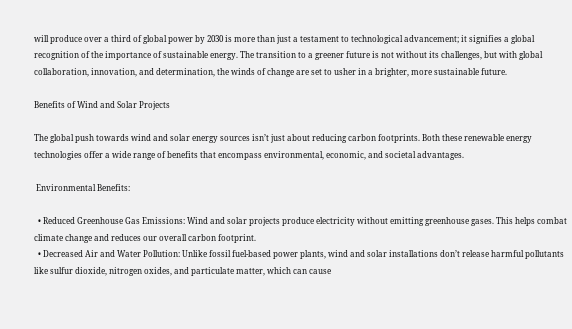will produce over a third of global power by 2030 is more than just a testament to technological advancement; it signifies a global recognition of the importance of sustainable energy. The transition to a greener future is not without its challenges, but with global collaboration, innovation, and determination, the winds of change are set to usher in a brighter, more sustainable future.

Benefits of Wind and Solar Projects

The global push towards wind and solar energy sources isn’t just about reducing carbon footprints. Both these renewable energy technologies offer a wide range of benefits that encompass environmental, economic, and societal advantages.

 Environmental Benefits:

  • Reduced Greenhouse Gas Emissions: Wind and solar projects produce electricity without emitting greenhouse gases. This helps combat climate change and reduces our overall carbon footprint.
  • Decreased Air and Water Pollution: Unlike fossil fuel-based power plants, wind and solar installations don’t release harmful pollutants like sulfur dioxide, nitrogen oxides, and particulate matter, which can cause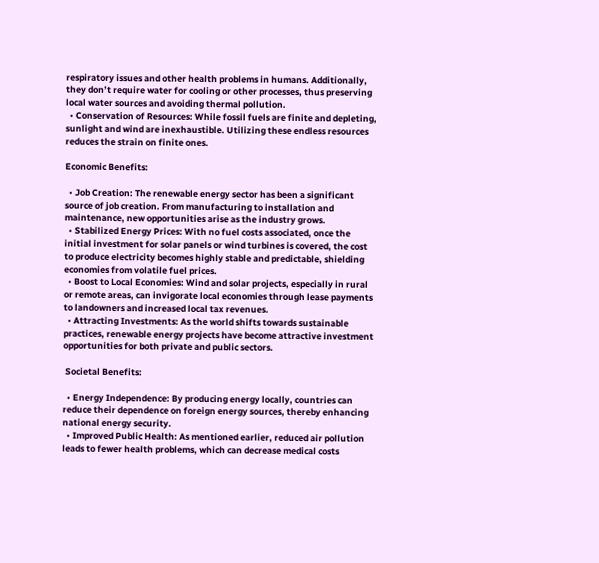respiratory issues and other health problems in humans. Additionally, they don’t require water for cooling or other processes, thus preserving local water sources and avoiding thermal pollution.
  • Conservation of Resources: While fossil fuels are finite and depleting, sunlight and wind are inexhaustible. Utilizing these endless resources reduces the strain on finite ones.

Economic Benefits:

  • Job Creation: The renewable energy sector has been a significant source of job creation. From manufacturing to installation and maintenance, new opportunities arise as the industry grows.
  • Stabilized Energy Prices: With no fuel costs associated, once the initial investment for solar panels or wind turbines is covered, the cost to produce electricity becomes highly stable and predictable, shielding economies from volatile fuel prices.
  • Boost to Local Economies: Wind and solar projects, especially in rural or remote areas, can invigorate local economies through lease payments to landowners and increased local tax revenues.
  • Attracting Investments: As the world shifts towards sustainable practices, renewable energy projects have become attractive investment opportunities for both private and public sectors.

 Societal Benefits:

  • Energy Independence: By producing energy locally, countries can reduce their dependence on foreign energy sources, thereby enhancing national energy security.
  • Improved Public Health: As mentioned earlier, reduced air pollution leads to fewer health problems, which can decrease medical costs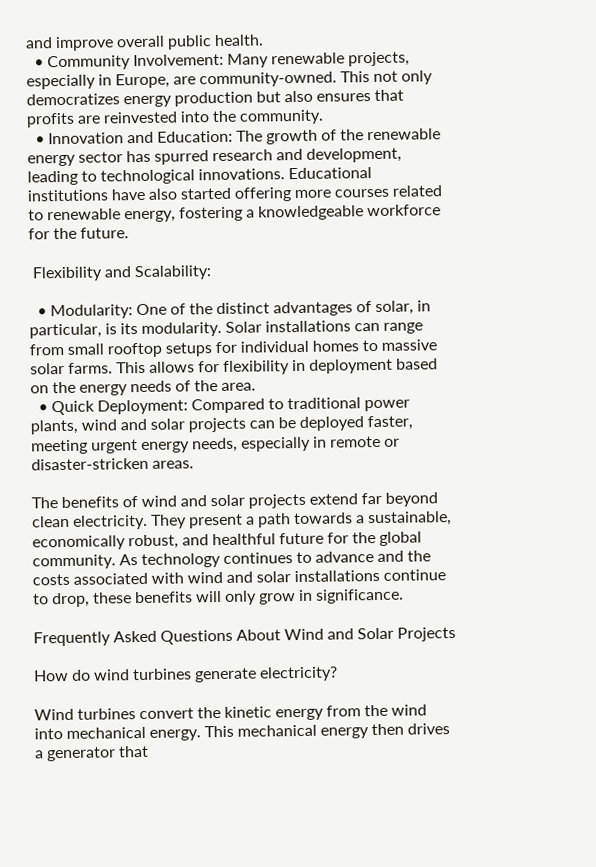and improve overall public health.
  • Community Involvement: Many renewable projects, especially in Europe, are community-owned. This not only democratizes energy production but also ensures that profits are reinvested into the community.
  • Innovation and Education: The growth of the renewable energy sector has spurred research and development, leading to technological innovations. Educational institutions have also started offering more courses related to renewable energy, fostering a knowledgeable workforce for the future.

 Flexibility and Scalability:

  • Modularity: One of the distinct advantages of solar, in particular, is its modularity. Solar installations can range from small rooftop setups for individual homes to massive solar farms. This allows for flexibility in deployment based on the energy needs of the area.
  • Quick Deployment: Compared to traditional power plants, wind and solar projects can be deployed faster, meeting urgent energy needs, especially in remote or disaster-stricken areas.

The benefits of wind and solar projects extend far beyond clean electricity. They present a path towards a sustainable, economically robust, and healthful future for the global community. As technology continues to advance and the costs associated with wind and solar installations continue to drop, these benefits will only grow in significance.

Frequently Asked Questions About Wind and Solar Projects

How do wind turbines generate electricity?

Wind turbines convert the kinetic energy from the wind into mechanical energy. This mechanical energy then drives a generator that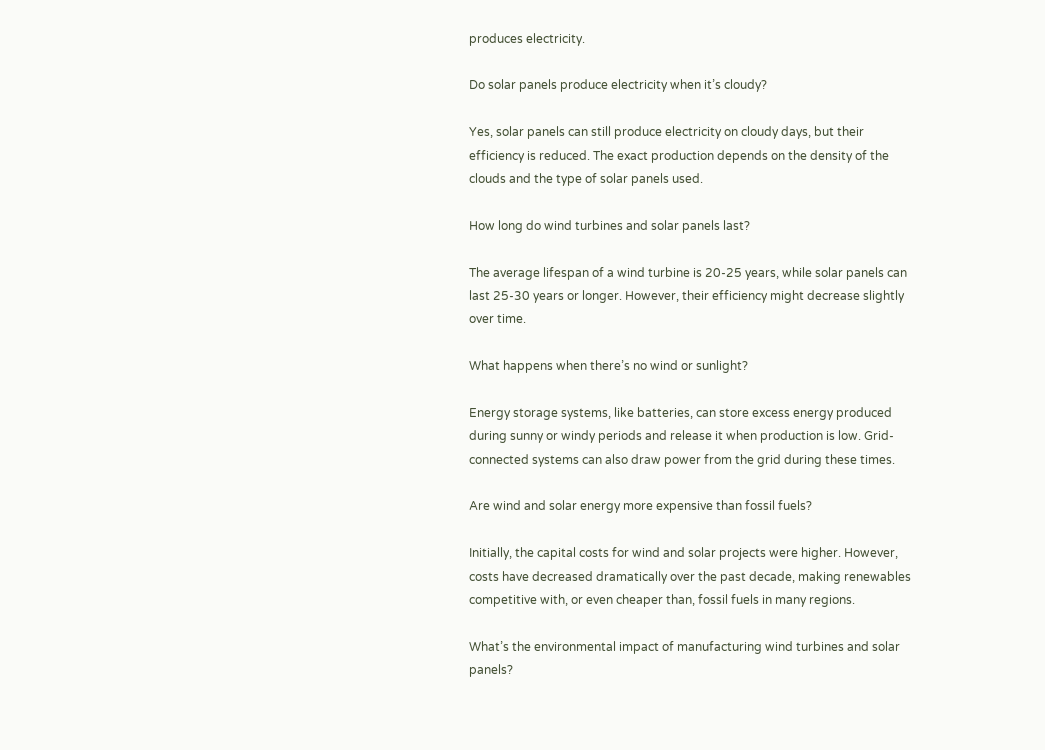produces electricity.

Do solar panels produce electricity when it’s cloudy?

Yes, solar panels can still produce electricity on cloudy days, but their efficiency is reduced. The exact production depends on the density of the clouds and the type of solar panels used.

How long do wind turbines and solar panels last?

The average lifespan of a wind turbine is 20-25 years, while solar panels can last 25-30 years or longer. However, their efficiency might decrease slightly over time.

What happens when there’s no wind or sunlight?

Energy storage systems, like batteries, can store excess energy produced during sunny or windy periods and release it when production is low. Grid-connected systems can also draw power from the grid during these times.

Are wind and solar energy more expensive than fossil fuels?

Initially, the capital costs for wind and solar projects were higher. However, costs have decreased dramatically over the past decade, making renewables competitive with, or even cheaper than, fossil fuels in many regions.

What’s the environmental impact of manufacturing wind turbines and solar panels?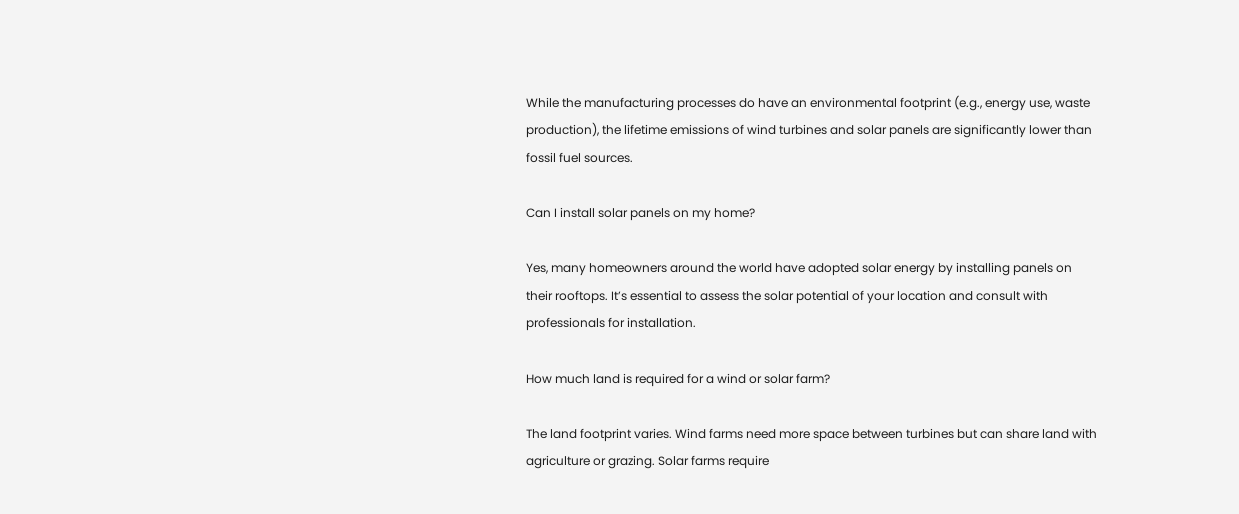While the manufacturing processes do have an environmental footprint (e.g., energy use, waste production), the lifetime emissions of wind turbines and solar panels are significantly lower than fossil fuel sources.

Can I install solar panels on my home?

Yes, many homeowners around the world have adopted solar energy by installing panels on their rooftops. It’s essential to assess the solar potential of your location and consult with professionals for installation.

How much land is required for a wind or solar farm?

The land footprint varies. Wind farms need more space between turbines but can share land with agriculture or grazing. Solar farms require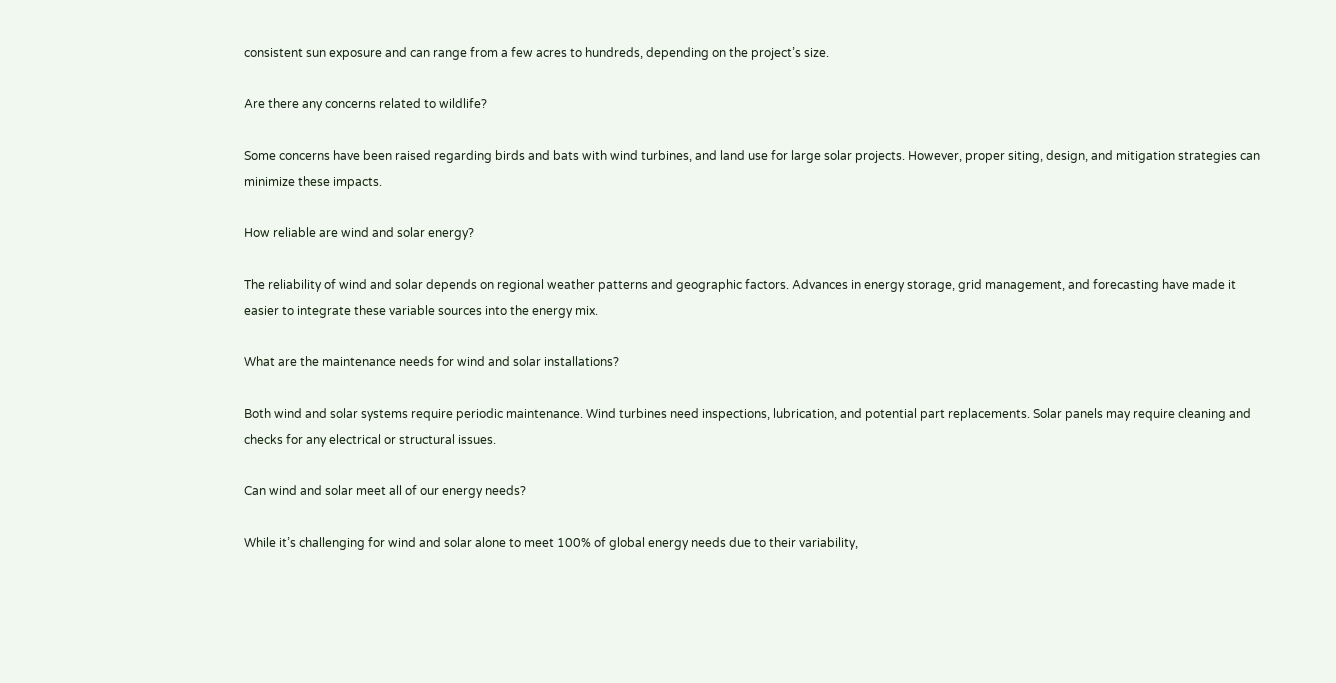consistent sun exposure and can range from a few acres to hundreds, depending on the project’s size.

Are there any concerns related to wildlife?

Some concerns have been raised regarding birds and bats with wind turbines, and land use for large solar projects. However, proper siting, design, and mitigation strategies can minimize these impacts.

How reliable are wind and solar energy?

The reliability of wind and solar depends on regional weather patterns and geographic factors. Advances in energy storage, grid management, and forecasting have made it easier to integrate these variable sources into the energy mix.

What are the maintenance needs for wind and solar installations?

Both wind and solar systems require periodic maintenance. Wind turbines need inspections, lubrication, and potential part replacements. Solar panels may require cleaning and checks for any electrical or structural issues.

Can wind and solar meet all of our energy needs?

While it’s challenging for wind and solar alone to meet 100% of global energy needs due to their variability,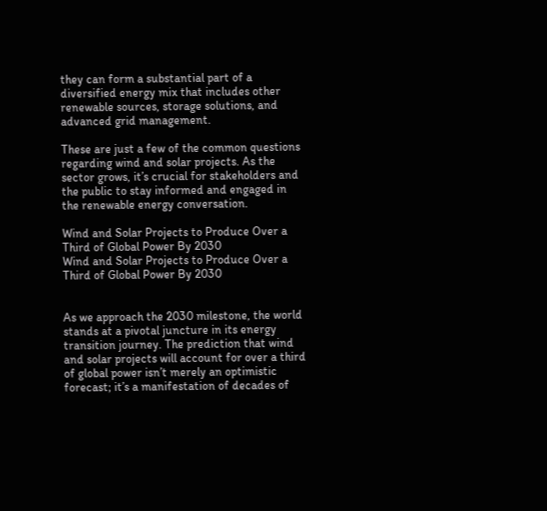they can form a substantial part of a diversified energy mix that includes other renewable sources, storage solutions, and advanced grid management.

These are just a few of the common questions regarding wind and solar projects. As the sector grows, it’s crucial for stakeholders and the public to stay informed and engaged in the renewable energy conversation.

Wind and Solar Projects to Produce Over a Third of Global Power By 2030
Wind and Solar Projects to Produce Over a Third of Global Power By 2030


As we approach the 2030 milestone, the world stands at a pivotal juncture in its energy transition journey. The prediction that wind and solar projects will account for over a third of global power isn’t merely an optimistic forecast; it’s a manifestation of decades of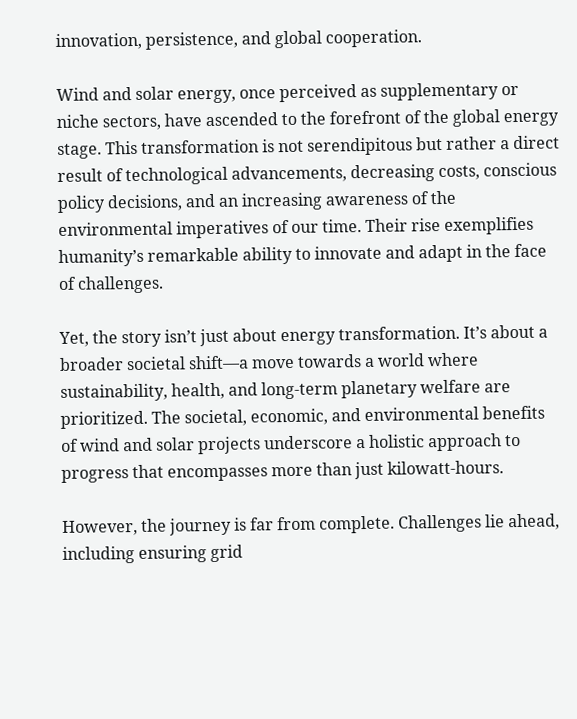innovation, persistence, and global cooperation.

Wind and solar energy, once perceived as supplementary or niche sectors, have ascended to the forefront of the global energy stage. This transformation is not serendipitous but rather a direct result of technological advancements, decreasing costs, conscious policy decisions, and an increasing awareness of the environmental imperatives of our time. Their rise exemplifies humanity’s remarkable ability to innovate and adapt in the face of challenges.

Yet, the story isn’t just about energy transformation. It’s about a broader societal shift—a move towards a world where sustainability, health, and long-term planetary welfare are prioritized. The societal, economic, and environmental benefits of wind and solar projects underscore a holistic approach to progress that encompasses more than just kilowatt-hours.

However, the journey is far from complete. Challenges lie ahead, including ensuring grid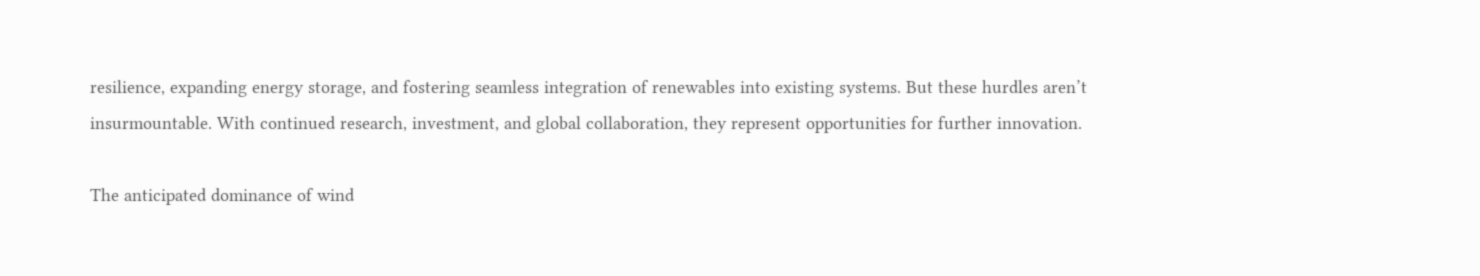resilience, expanding energy storage, and fostering seamless integration of renewables into existing systems. But these hurdles aren’t insurmountable. With continued research, investment, and global collaboration, they represent opportunities for further innovation.

The anticipated dominance of wind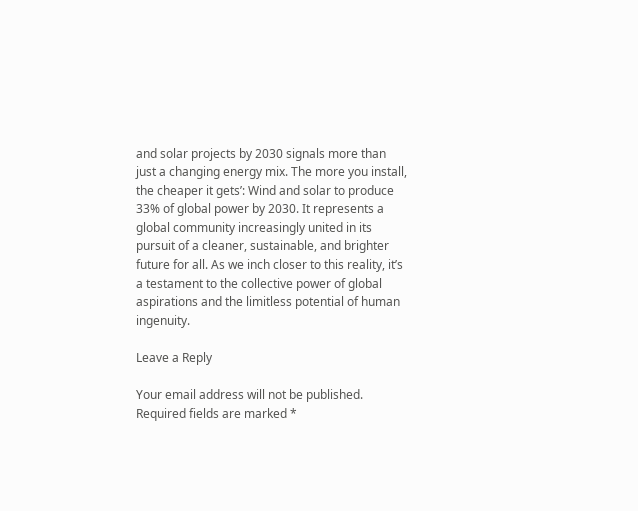and solar projects by 2030 signals more than just a changing energy mix. The more you install, the cheaper it gets’: Wind and solar to produce 33% of global power by 2030. It represents a global community increasingly united in its pursuit of a cleaner, sustainable, and brighter future for all. As we inch closer to this reality, it’s a testament to the collective power of global aspirations and the limitless potential of human ingenuity.

Leave a Reply

Your email address will not be published. Required fields are marked *